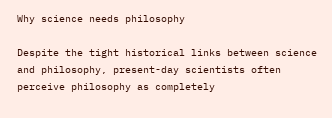Why science needs philosophy

Despite the tight historical links between science and philosophy, present-day scientists often perceive philosophy as completely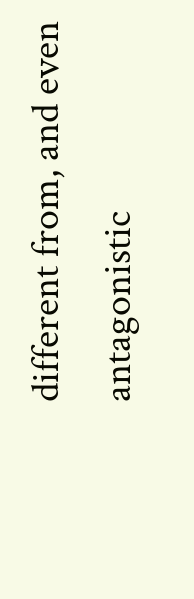different from, and even antagonistic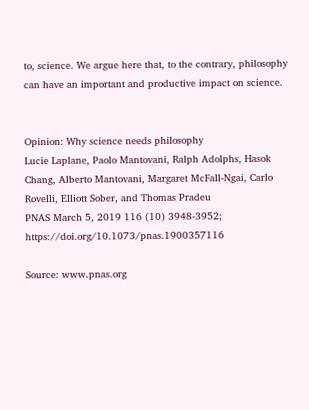to, science. We argue here that, to the contrary, philosophy can have an important and productive impact on science.


Opinion: Why science needs philosophy
Lucie Laplane, Paolo Mantovani, Ralph Adolphs, Hasok Chang, Alberto Mantovani, Margaret McFall-Ngai, Carlo Rovelli, Elliott Sober, and Thomas Pradeu
PNAS March 5, 2019 116 (10) 3948-3952; https://doi.org/10.1073/pnas.1900357116

Source: www.pnas.org